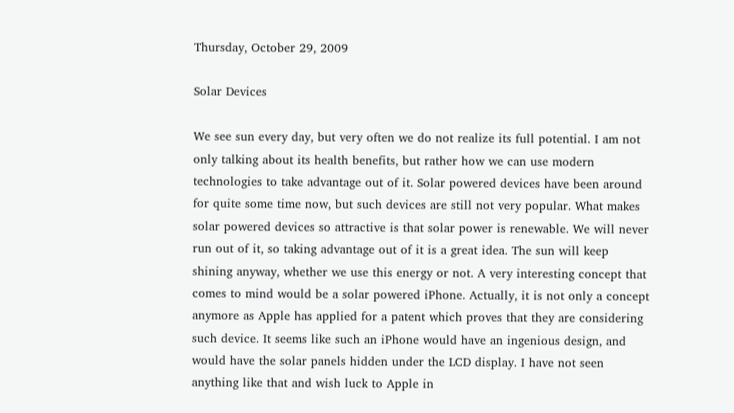Thursday, October 29, 2009

Solar Devices

We see sun every day, but very often we do not realize its full potential. I am not only talking about its health benefits, but rather how we can use modern technologies to take advantage out of it. Solar powered devices have been around for quite some time now, but such devices are still not very popular. What makes solar powered devices so attractive is that solar power is renewable. We will never run out of it, so taking advantage out of it is a great idea. The sun will keep shining anyway, whether we use this energy or not. A very interesting concept that comes to mind would be a solar powered iPhone. Actually, it is not only a concept anymore as Apple has applied for a patent which proves that they are considering such device. It seems like such an iPhone would have an ingenious design, and would have the solar panels hidden under the LCD display. I have not seen anything like that and wish luck to Apple in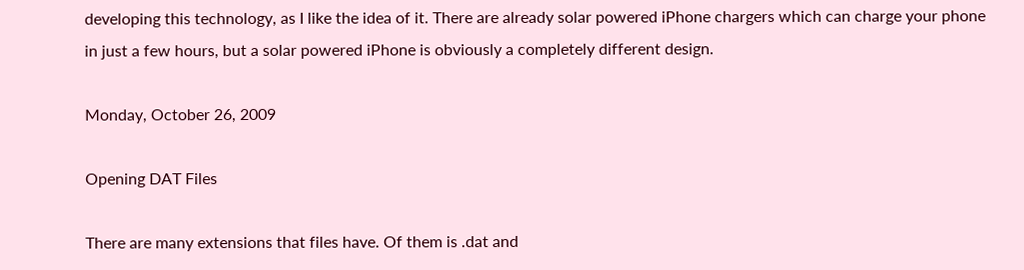developing this technology, as I like the idea of it. There are already solar powered iPhone chargers which can charge your phone in just a few hours, but a solar powered iPhone is obviously a completely different design.

Monday, October 26, 2009

Opening DAT Files

There are many extensions that files have. Of them is .dat and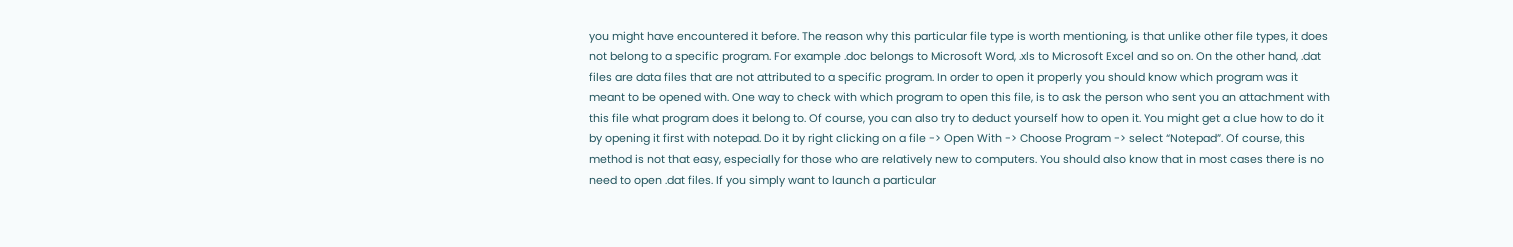you might have encountered it before. The reason why this particular file type is worth mentioning, is that unlike other file types, it does not belong to a specific program. For example .doc belongs to Microsoft Word, .xls to Microsoft Excel and so on. On the other hand, .dat files are data files that are not attributed to a specific program. In order to open it properly you should know which program was it meant to be opened with. One way to check with which program to open this file, is to ask the person who sent you an attachment with this file what program does it belong to. Of course, you can also try to deduct yourself how to open it. You might get a clue how to do it by opening it first with notepad. Do it by right clicking on a file -> Open With -> Choose Program -> select “Notepad”. Of course, this method is not that easy, especially for those who are relatively new to computers. You should also know that in most cases there is no need to open .dat files. If you simply want to launch a particular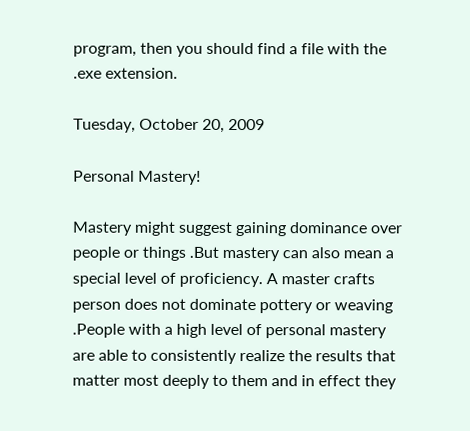program, then you should find a file with the .exe extension.

Tuesday, October 20, 2009

Personal Mastery!

Mastery might suggest gaining dominance over people or things .But mastery can also mean a special level of proficiency. A master crafts person does not dominate pottery or weaving .People with a high level of personal mastery are able to consistently realize the results that matter most deeply to them and in effect they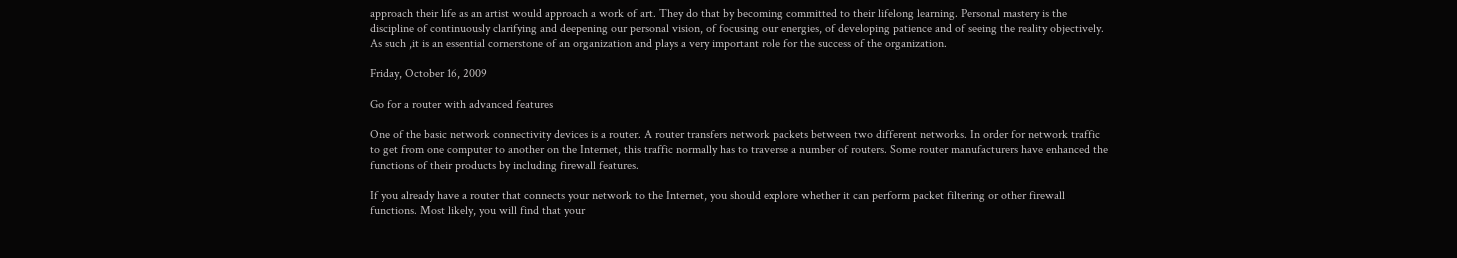approach their life as an artist would approach a work of art. They do that by becoming committed to their lifelong learning. Personal mastery is the discipline of continuously clarifying and deepening our personal vision, of focusing our energies, of developing patience and of seeing the reality objectively. As such ,it is an essential cornerstone of an organization and plays a very important role for the success of the organization.

Friday, October 16, 2009

Go for a router with advanced features

One of the basic network connectivity devices is a router. A router transfers network packets between two different networks. In order for network traffic to get from one computer to another on the Internet, this traffic normally has to traverse a number of routers. Some router manufacturers have enhanced the functions of their products by including firewall features.

If you already have a router that connects your network to the Internet, you should explore whether it can perform packet filtering or other firewall functions. Most likely, you will find that your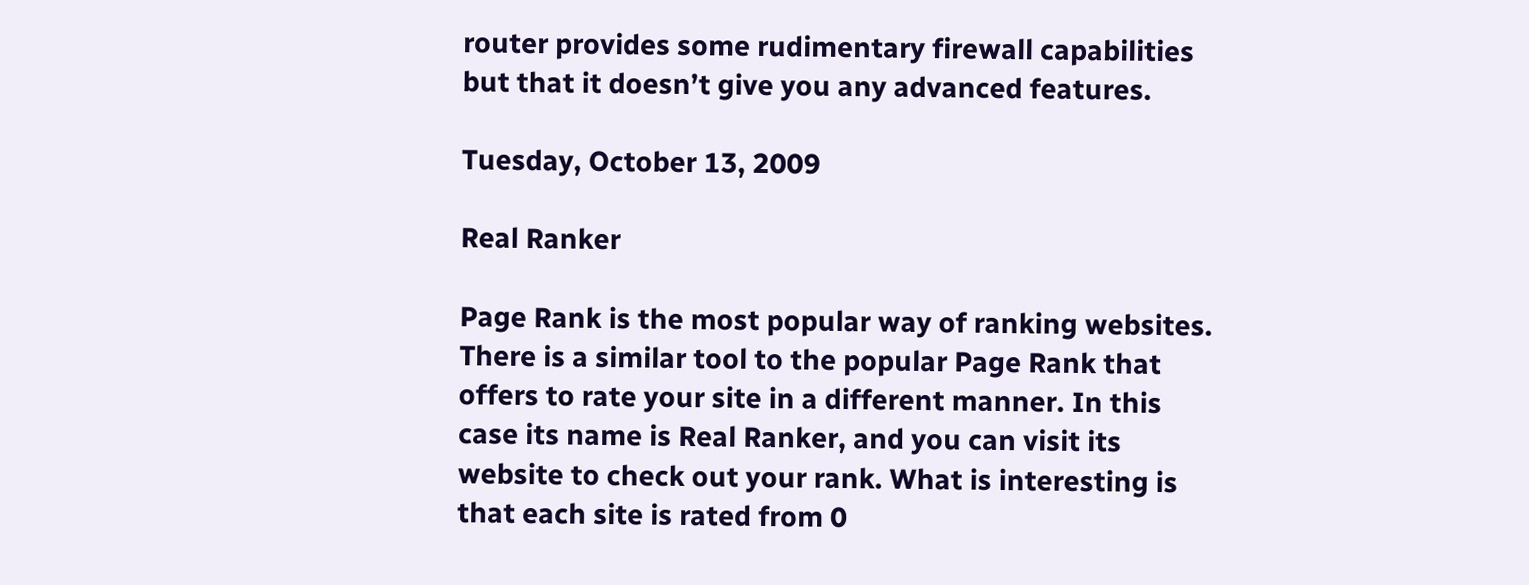router provides some rudimentary firewall capabilities but that it doesn’t give you any advanced features.

Tuesday, October 13, 2009

Real Ranker

Page Rank is the most popular way of ranking websites. There is a similar tool to the popular Page Rank that offers to rate your site in a different manner. In this case its name is Real Ranker, and you can visit its website to check out your rank. What is interesting is that each site is rated from 0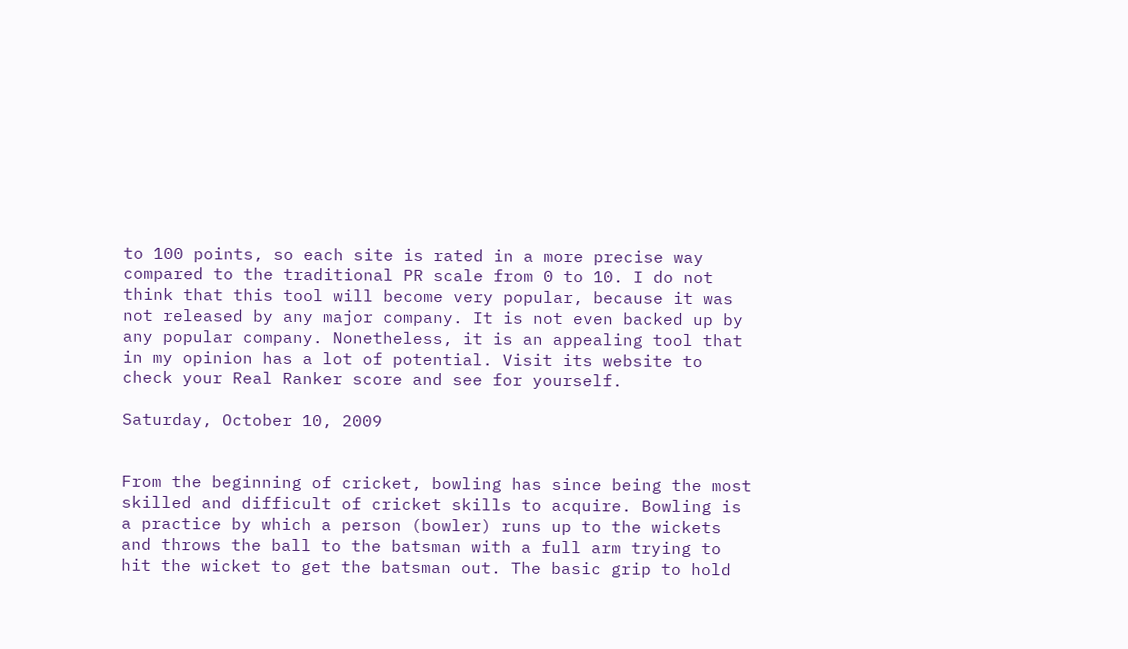to 100 points, so each site is rated in a more precise way compared to the traditional PR scale from 0 to 10. I do not think that this tool will become very popular, because it was not released by any major company. It is not even backed up by any popular company. Nonetheless, it is an appealing tool that in my opinion has a lot of potential. Visit its website to check your Real Ranker score and see for yourself.

Saturday, October 10, 2009


From the beginning of cricket, bowling has since being the most skilled and difficult of cricket skills to acquire. Bowling is a practice by which a person (bowler) runs up to the wickets and throws the ball to the batsman with a full arm trying to hit the wicket to get the batsman out. The basic grip to hold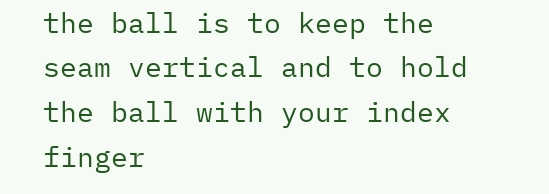the ball is to keep the seam vertical and to hold the ball with your index finger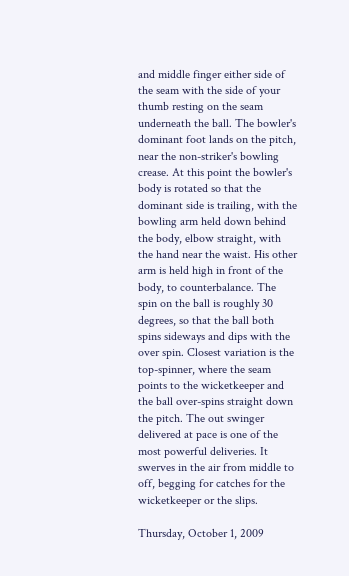and middle finger either side of the seam with the side of your thumb resting on the seam underneath the ball. The bowler's dominant foot lands on the pitch, near the non-striker's bowling crease. At this point the bowler's body is rotated so that the dominant side is trailing, with the bowling arm held down behind the body, elbow straight, with the hand near the waist. His other arm is held high in front of the body, to counterbalance. The spin on the ball is roughly 30 degrees, so that the ball both spins sideways and dips with the over spin. Closest variation is the top-spinner, where the seam points to the wicketkeeper and the ball over-spins straight down the pitch. The out swinger delivered at pace is one of the most powerful deliveries. It swerves in the air from middle to off, begging for catches for the wicketkeeper or the slips.

Thursday, October 1, 2009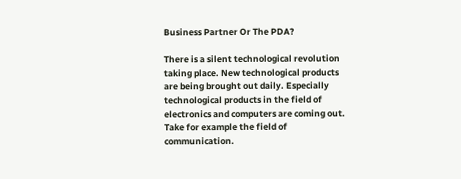Business Partner Or The PDA?

There is a silent technological revolution taking place. New technological products are being brought out daily. Especially technological products in the field of electronics and computers are coming out. Take for example the field of communication.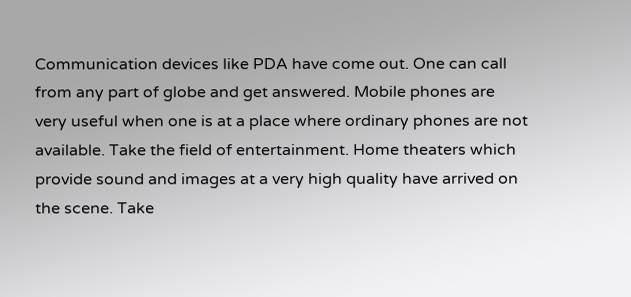Communication devices like PDA have come out. One can call from any part of globe and get answered. Mobile phones are very useful when one is at a place where ordinary phones are not available. Take the field of entertainment. Home theaters which provide sound and images at a very high quality have arrived on the scene. Take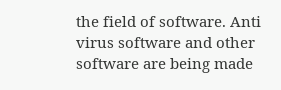the field of software. Anti virus software and other software are being made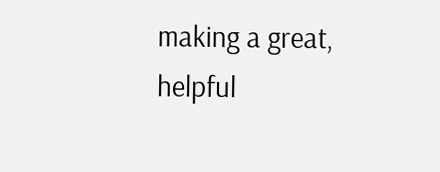making a great, helpful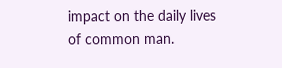impact on the daily lives of common man.